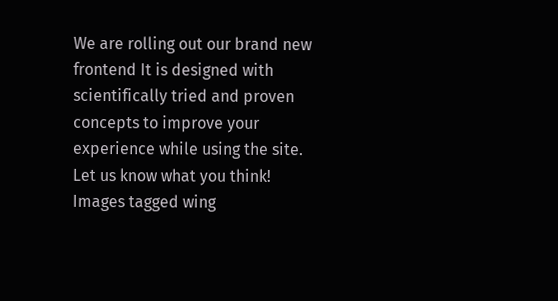We are rolling out our brand new frontend It is designed with scientifically tried and proven concepts to improve your experience while using the site. Let us know what you think!
Images tagged wing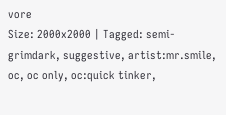vore
Size: 2000x2000 | Tagged: semi-grimdark, suggestive, artist:mr.smile, oc, oc only, oc:quick tinker,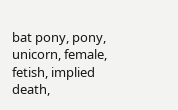bat pony, pony, unicorn, female, fetish, implied death,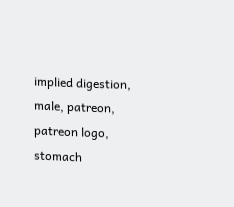implied digestion, male, patreon, patreon logo, stomach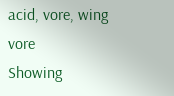acid, vore, wing vore
Showing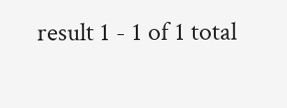result 1 - 1 of 1 total